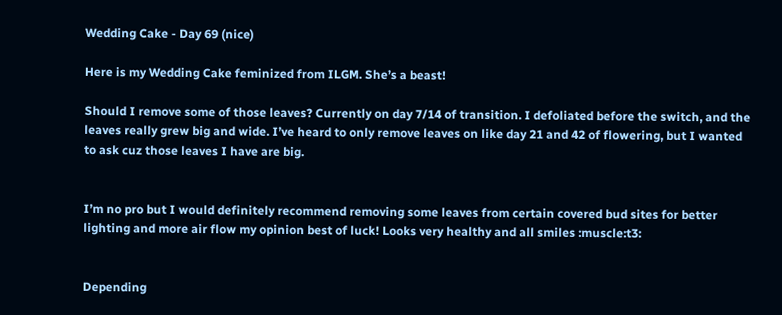Wedding Cake - Day 69 (nice)

Here is my Wedding Cake feminized from ILGM. She’s a beast!

Should I remove some of those leaves? Currently on day 7/14 of transition. I defoliated before the switch, and the leaves really grew big and wide. I’ve heard to only remove leaves on like day 21 and 42 of flowering, but I wanted to ask cuz those leaves I have are big.


I’m no pro but I would definitely recommend removing some leaves from certain covered bud sites for better lighting and more air flow my opinion best of luck! Looks very healthy and all smiles :muscle:t3:


Depending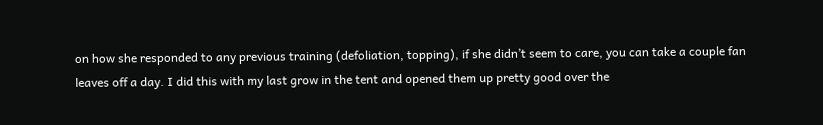on how she responded to any previous training (defoliation, topping), if she didn’t seem to care, you can take a couple fan leaves off a day. I did this with my last grow in the tent and opened them up pretty good over the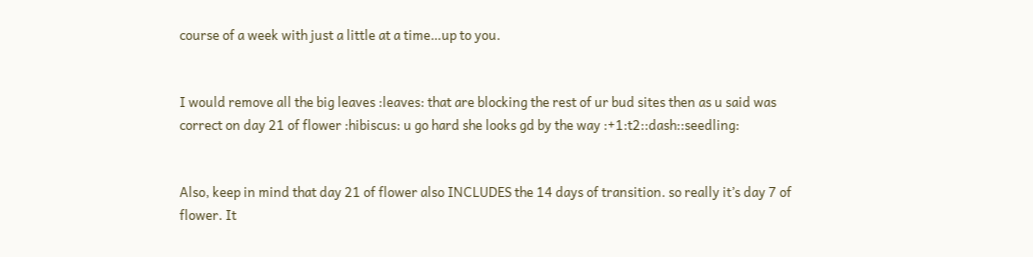course of a week with just a little at a time…up to you.


I would remove all the big leaves :leaves: that are blocking the rest of ur bud sites then as u said was correct on day 21 of flower :hibiscus: u go hard she looks gd by the way :+1:t2::dash::seedling:


Also, keep in mind that day 21 of flower also INCLUDES the 14 days of transition. so really it’s day 7 of flower. It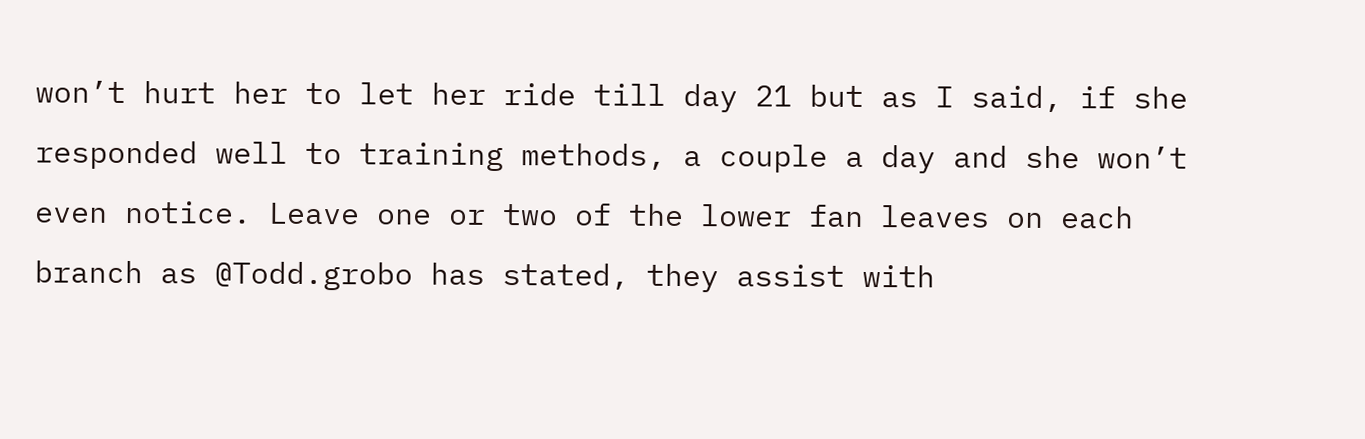won’t hurt her to let her ride till day 21 but as I said, if she responded well to training methods, a couple a day and she won’t even notice. Leave one or two of the lower fan leaves on each branch as @Todd.grobo has stated, they assist with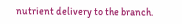nutrient delivery to the branch.